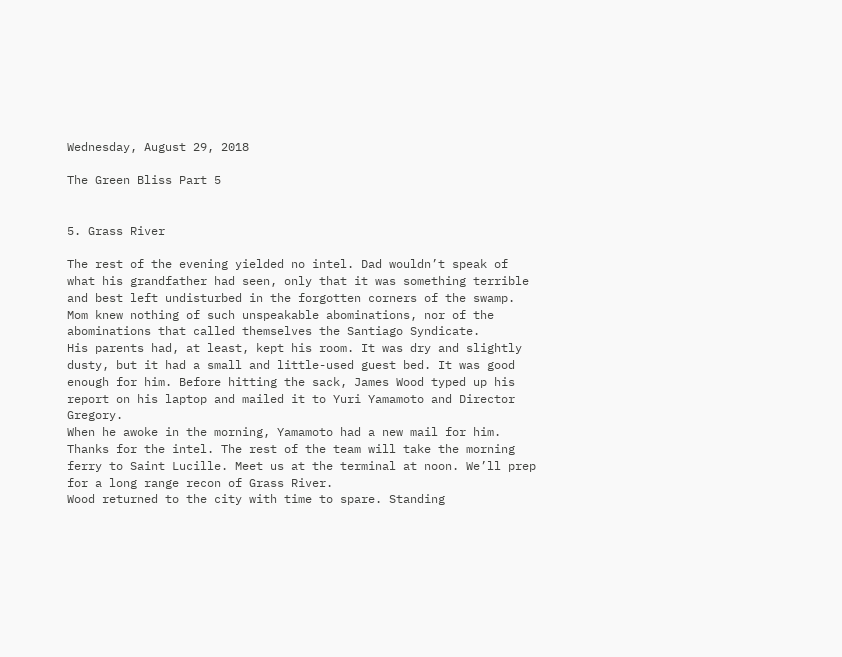Wednesday, August 29, 2018

The Green Bliss Part 5


5. Grass River

The rest of the evening yielded no intel. Dad wouldn’t speak of what his grandfather had seen, only that it was something terrible and best left undisturbed in the forgotten corners of the swamp. Mom knew nothing of such unspeakable abominations, nor of the abominations that called themselves the Santiago Syndicate.
His parents had, at least, kept his room. It was dry and slightly dusty, but it had a small and little-used guest bed. It was good enough for him. Before hitting the sack, James Wood typed up his report on his laptop and mailed it to Yuri Yamamoto and Director Gregory.
When he awoke in the morning, Yamamoto had a new mail for him.
Thanks for the intel. The rest of the team will take the morning ferry to Saint Lucille. Meet us at the terminal at noon. We’ll prep for a long range recon of Grass River.
Wood returned to the city with time to spare. Standing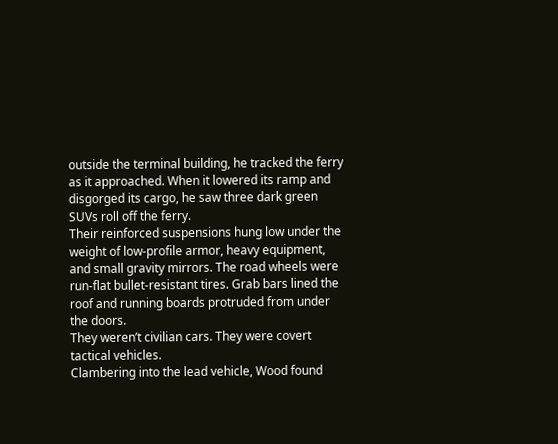outside the terminal building, he tracked the ferry as it approached. When it lowered its ramp and disgorged its cargo, he saw three dark green SUVs roll off the ferry.
Their reinforced suspensions hung low under the weight of low-profile armor, heavy equipment, and small gravity mirrors. The road wheels were run-flat bullet-resistant tires. Grab bars lined the roof and running boards protruded from under the doors.
They weren’t civilian cars. They were covert tactical vehicles.
Clambering into the lead vehicle, Wood found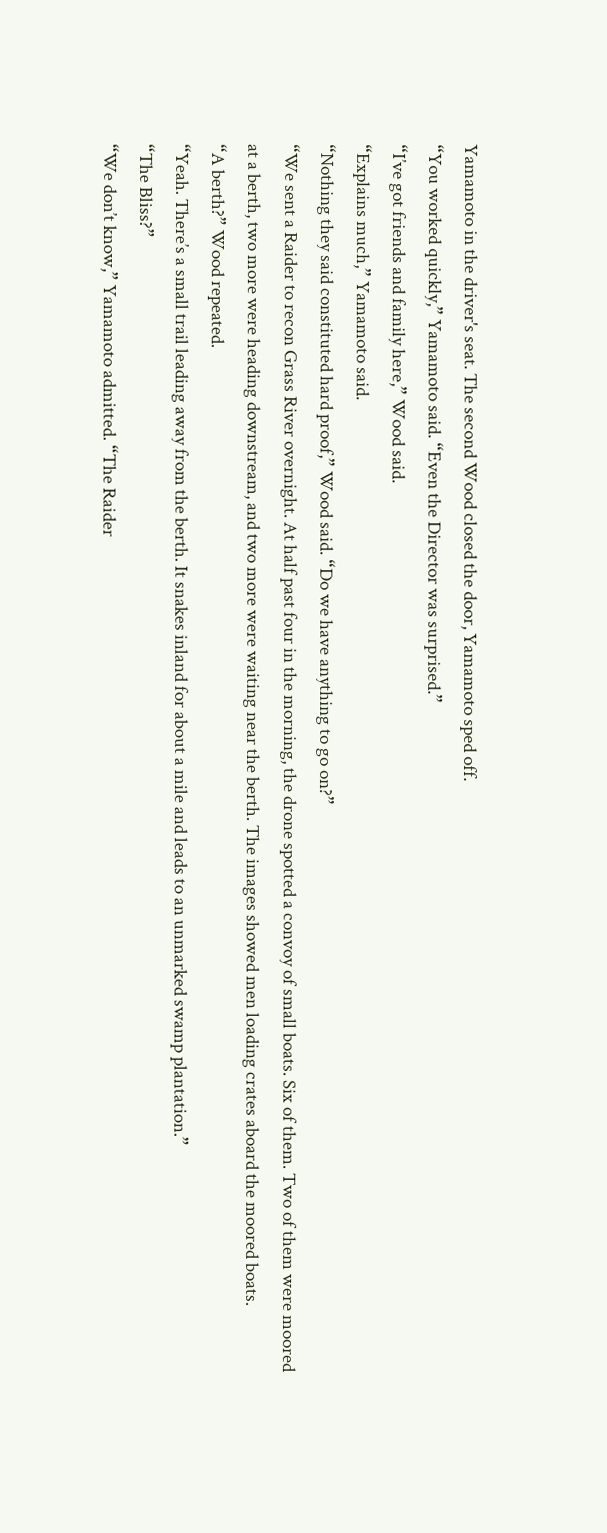Yamamoto in the driver's seat. The second Wood closed the door, Yamamoto sped off.
“You worked quickly,” Yamamoto said. “Even the Director was surprised.”
“I’ve got friends and family here,” Wood said.
“Explains much,” Yamamoto said.
“Nothing they said constituted hard proof,” Wood said. “Do we have anything to go on?”
“We sent a Raider to recon Grass River overnight. At half past four in the morning, the drone spotted a convoy of small boats. Six of them. Two of them were moored at a berth, two more were heading downstream, and two more were waiting near the berth. The images showed men loading crates aboard the moored boats.
“A berth?” Wood repeated.
“Yeah. There’s a small trail leading away from the berth. It snakes inland for about a mile and leads to an unmarked swamp plantation.”
“The Bliss?”
“We don’t know,” Yamamoto admitted. “The Raider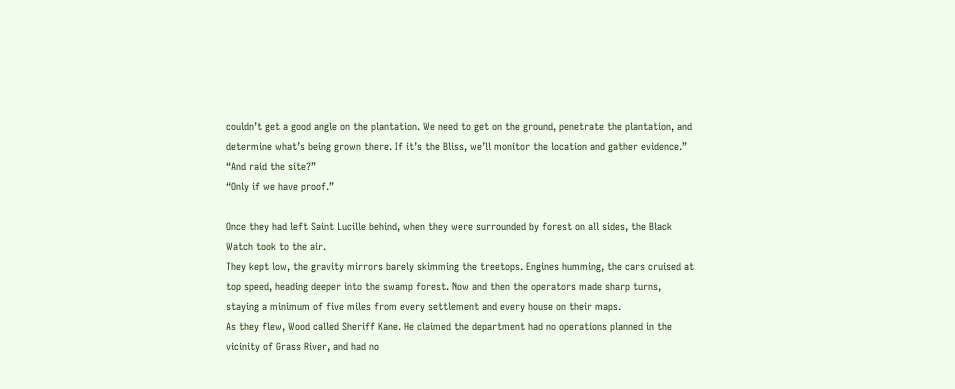couldn’t get a good angle on the plantation. We need to get on the ground, penetrate the plantation, and determine what’s being grown there. If it’s the Bliss, we’ll monitor the location and gather evidence.”
“And raid the site?”
“Only if we have proof.”

Once they had left Saint Lucille behind, when they were surrounded by forest on all sides, the Black Watch took to the air.
They kept low, the gravity mirrors barely skimming the treetops. Engines humming, the cars cruised at top speed, heading deeper into the swamp forest. Now and then the operators made sharp turns, staying a minimum of five miles from every settlement and every house on their maps.
As they flew, Wood called Sheriff Kane. He claimed the department had no operations planned in the vicinity of Grass River, and had no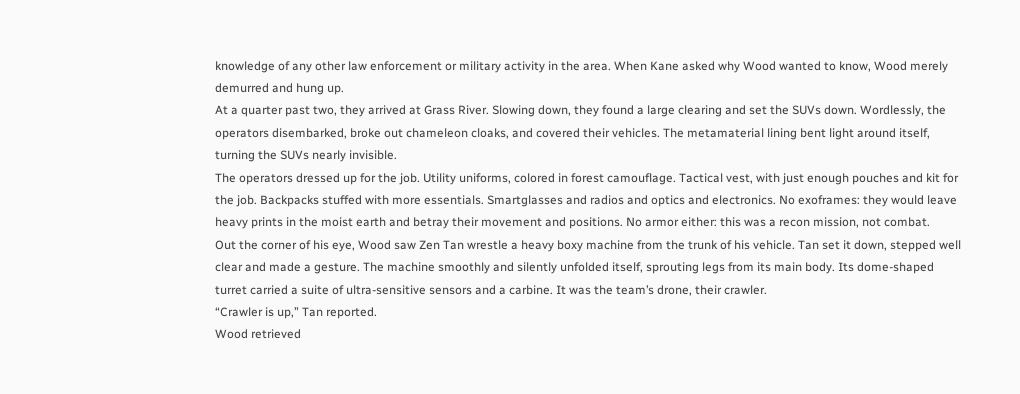knowledge of any other law enforcement or military activity in the area. When Kane asked why Wood wanted to know, Wood merely demurred and hung up.
At a quarter past two, they arrived at Grass River. Slowing down, they found a large clearing and set the SUVs down. Wordlessly, the operators disembarked, broke out chameleon cloaks, and covered their vehicles. The metamaterial lining bent light around itself, turning the SUVs nearly invisible.
The operators dressed up for the job. Utility uniforms, colored in forest camouflage. Tactical vest, with just enough pouches and kit for the job. Backpacks stuffed with more essentials. Smartglasses and radios and optics and electronics. No exoframes: they would leave heavy prints in the moist earth and betray their movement and positions. No armor either: this was a recon mission, not combat.
Out the corner of his eye, Wood saw Zen Tan wrestle a heavy boxy machine from the trunk of his vehicle. Tan set it down, stepped well clear and made a gesture. The machine smoothly and silently unfolded itself, sprouting legs from its main body. Its dome-shaped turret carried a suite of ultra-sensitive sensors and a carbine. It was the team’s drone, their crawler.
“Crawler is up,” Tan reported.
Wood retrieved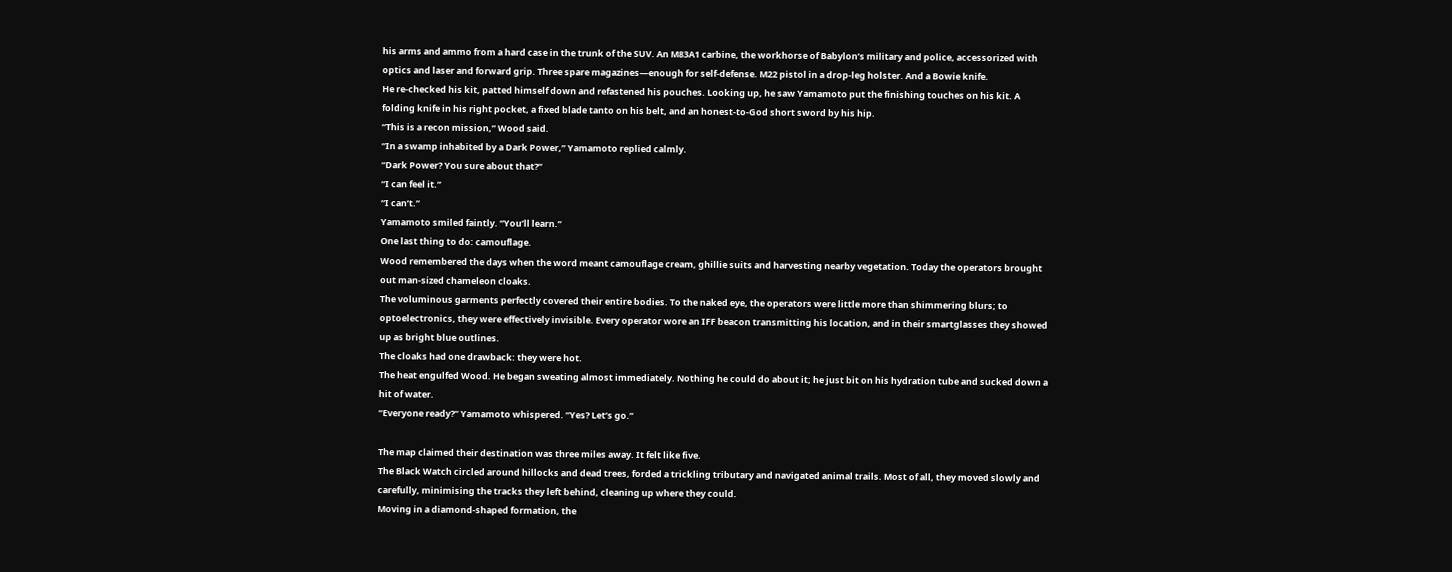his arms and ammo from a hard case in the trunk of the SUV. An M83A1 carbine, the workhorse of Babylon’s military and police, accessorized with optics and laser and forward grip. Three spare magazines—enough for self-defense. M22 pistol in a drop-leg holster. And a Bowie knife.
He re-checked his kit, patted himself down and refastened his pouches. Looking up, he saw Yamamoto put the finishing touches on his kit. A folding knife in his right pocket, a fixed blade tanto on his belt, and an honest-to-God short sword by his hip.
“This is a recon mission,” Wood said.
“In a swamp inhabited by a Dark Power,” Yamamoto replied calmly.
“Dark Power? You sure about that?”
“I can feel it.”
“I can’t.”
Yamamoto smiled faintly. “You’ll learn.”
One last thing to do: camouflage.
Wood remembered the days when the word meant camouflage cream, ghillie suits and harvesting nearby vegetation. Today the operators brought out man-sized chameleon cloaks.
The voluminous garments perfectly covered their entire bodies. To the naked eye, the operators were little more than shimmering blurs; to optoelectronics, they were effectively invisible. Every operator wore an IFF beacon transmitting his location, and in their smartglasses they showed up as bright blue outlines.
The cloaks had one drawback: they were hot.
The heat engulfed Wood. He began sweating almost immediately. Nothing he could do about it; he just bit on his hydration tube and sucked down a hit of water.
“Everyone ready?” Yamamoto whispered. “Yes? Let’s go.”

The map claimed their destination was three miles away. It felt like five.
The Black Watch circled around hillocks and dead trees, forded a trickling tributary and navigated animal trails. Most of all, they moved slowly and carefully, minimising the tracks they left behind, cleaning up where they could.
Moving in a diamond-shaped formation, the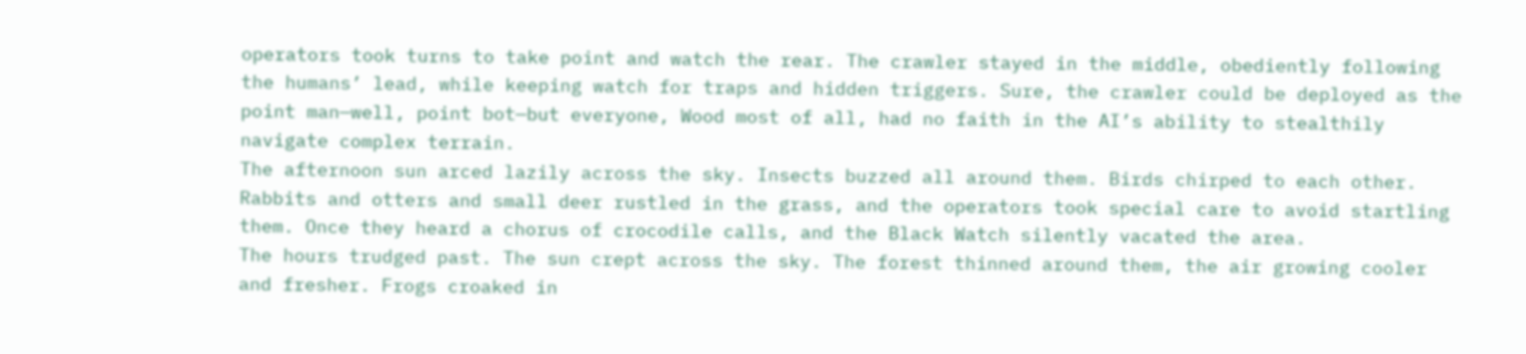operators took turns to take point and watch the rear. The crawler stayed in the middle, obediently following the humans’ lead, while keeping watch for traps and hidden triggers. Sure, the crawler could be deployed as the point man—well, point bot—but everyone, Wood most of all, had no faith in the AI’s ability to stealthily navigate complex terrain.
The afternoon sun arced lazily across the sky. Insects buzzed all around them. Birds chirped to each other. Rabbits and otters and small deer rustled in the grass, and the operators took special care to avoid startling them. Once they heard a chorus of crocodile calls, and the Black Watch silently vacated the area.
The hours trudged past. The sun crept across the sky. The forest thinned around them, the air growing cooler and fresher. Frogs croaked in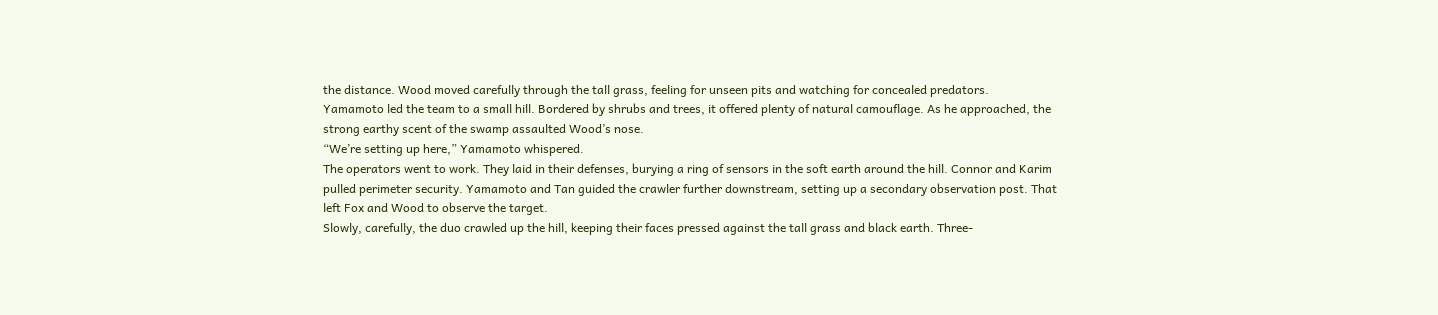the distance. Wood moved carefully through the tall grass, feeling for unseen pits and watching for concealed predators.
Yamamoto led the team to a small hill. Bordered by shrubs and trees, it offered plenty of natural camouflage. As he approached, the strong earthy scent of the swamp assaulted Wood’s nose.
“We’re setting up here,” Yamamoto whispered.
The operators went to work. They laid in their defenses, burying a ring of sensors in the soft earth around the hill. Connor and Karim pulled perimeter security. Yamamoto and Tan guided the crawler further downstream, setting up a secondary observation post. That left Fox and Wood to observe the target.
Slowly, carefully, the duo crawled up the hill, keeping their faces pressed against the tall grass and black earth. Three-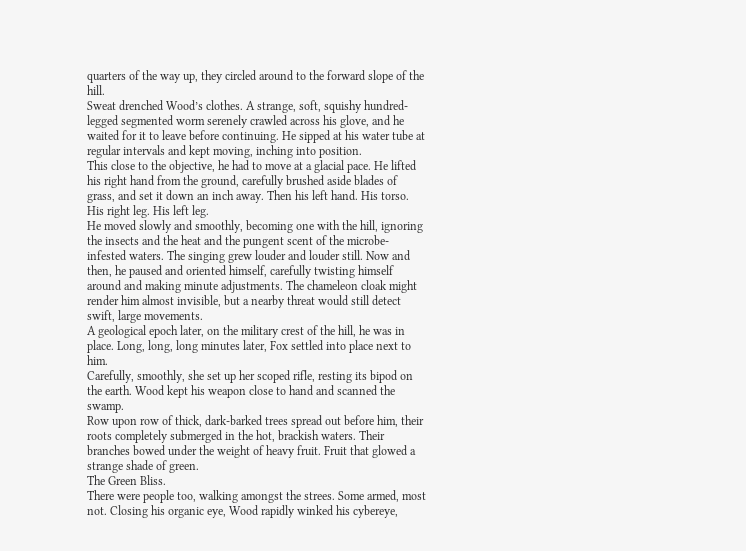quarters of the way up, they circled around to the forward slope of the hill.
Sweat drenched Wood’s clothes. A strange, soft, squishy hundred-legged segmented worm serenely crawled across his glove, and he waited for it to leave before continuing. He sipped at his water tube at regular intervals and kept moving, inching into position.
This close to the objective, he had to move at a glacial pace. He lifted his right hand from the ground, carefully brushed aside blades of grass, and set it down an inch away. Then his left hand. His torso. His right leg. His left leg.
He moved slowly and smoothly, becoming one with the hill, ignoring the insects and the heat and the pungent scent of the microbe-infested waters. The singing grew louder and louder still. Now and then, he paused and oriented himself, carefully twisting himself around and making minute adjustments. The chameleon cloak might render him almost invisible, but a nearby threat would still detect swift, large movements.
A geological epoch later, on the military crest of the hill, he was in place. Long, long, long minutes later, Fox settled into place next to him.
Carefully, smoothly, she set up her scoped rifle, resting its bipod on the earth. Wood kept his weapon close to hand and scanned the swamp.
Row upon row of thick, dark-barked trees spread out before him, their roots completely submerged in the hot, brackish waters. Their branches bowed under the weight of heavy fruit. Fruit that glowed a strange shade of green.
The Green Bliss.
There were people too, walking amongst the strees. Some armed, most not. Closing his organic eye, Wood rapidly winked his cybereye,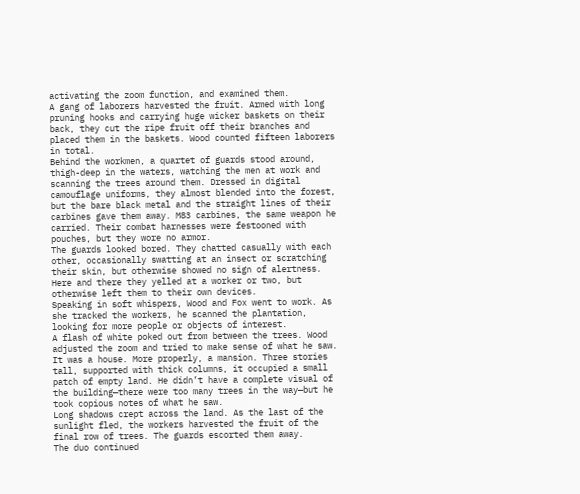activating the zoom function, and examined them.
A gang of laborers harvested the fruit. Armed with long pruning hooks and carrying huge wicker baskets on their back, they cut the ripe fruit off their branches and placed them in the baskets. Wood counted fifteen laborers in total.
Behind the workmen, a quartet of guards stood around, thigh-deep in the waters, watching the men at work and scanning the trees around them. Dressed in digital camouflage uniforms, they almost blended into the forest, but the bare black metal and the straight lines of their carbines gave them away. M83 carbines, the same weapon he carried. Their combat harnesses were festooned with pouches, but they wore no armor.
The guards looked bored. They chatted casually with each other, occasionally swatting at an insect or scratching their skin, but otherwise showed no sign of alertness. Here and there they yelled at a worker or two, but otherwise left them to their own devices.
Speaking in soft whispers, Wood and Fox went to work. As she tracked the workers, he scanned the plantation, looking for more people or objects of interest.
A flash of white poked out from between the trees. Wood adjusted the zoom and tried to make sense of what he saw.
It was a house. More properly, a mansion. Three stories tall, supported with thick columns, it occupied a small patch of empty land. He didn’t have a complete visual of the building—there were too many trees in the way—but he took copious notes of what he saw.
Long shadows crept across the land. As the last of the sunlight fled, the workers harvested the fruit of the final row of trees. The guards escorted them away.
The duo continued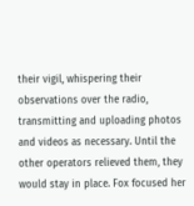their vigil, whispering their observations over the radio, transmitting and uploading photos and videos as necessary. Until the other operators relieved them, they would stay in place. Fox focused her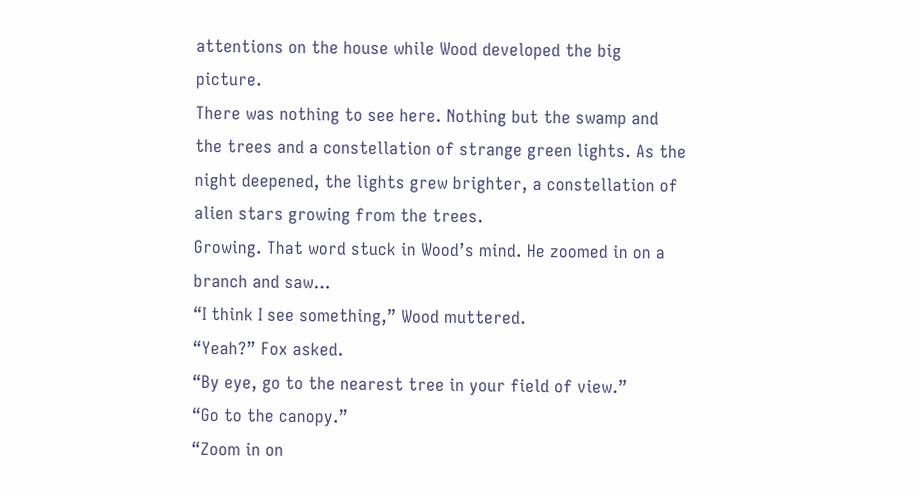attentions on the house while Wood developed the big picture.
There was nothing to see here. Nothing but the swamp and the trees and a constellation of strange green lights. As the night deepened, the lights grew brighter, a constellation of alien stars growing from the trees.
Growing. That word stuck in Wood’s mind. He zoomed in on a branch and saw…
“I think I see something,” Wood muttered.
“Yeah?” Fox asked.
“By eye, go to the nearest tree in your field of view.”
“Go to the canopy.”
“Zoom in on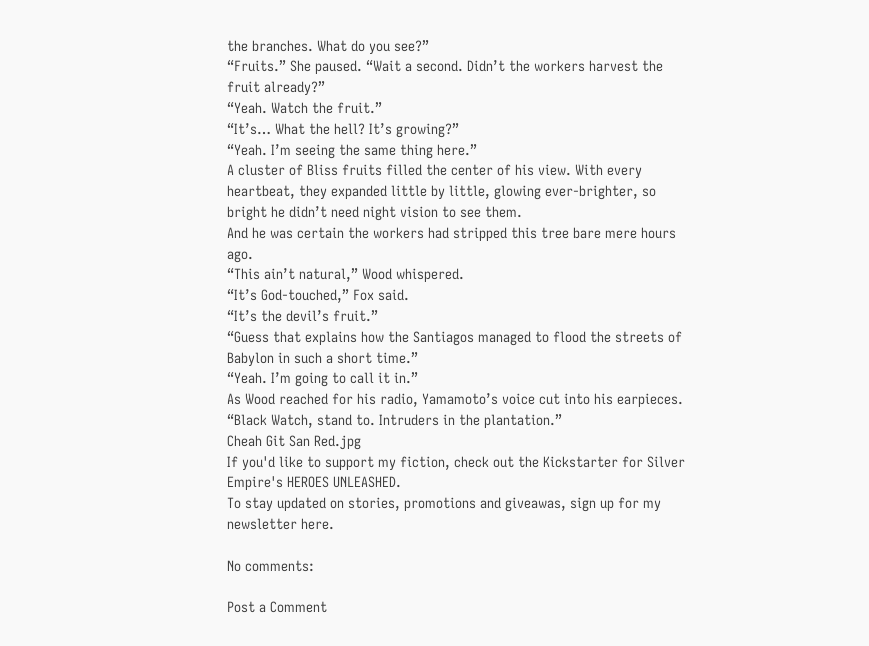the branches. What do you see?”
“Fruits.” She paused. “Wait a second. Didn’t the workers harvest the fruit already?”
“Yeah. Watch the fruit.”
“It’s… What the hell? It’s growing?”
“Yeah. I’m seeing the same thing here.”
A cluster of Bliss fruits filled the center of his view. With every heartbeat, they expanded little by little, glowing ever-brighter, so bright he didn’t need night vision to see them.
And he was certain the workers had stripped this tree bare mere hours ago.
“This ain’t natural,” Wood whispered.
“It’s God-touched,” Fox said.
“It’s the devil’s fruit.”
“Guess that explains how the Santiagos managed to flood the streets of Babylon in such a short time.”
“Yeah. I’m going to call it in.”
As Wood reached for his radio, Yamamoto’s voice cut into his earpieces.
“Black Watch, stand to. Intruders in the plantation.”
Cheah Git San Red.jpg
If you'd like to support my fiction, check out the Kickstarter for Silver Empire's HEROES UNLEASHED.
To stay updated on stories, promotions and giveawas, sign up for my newsletter here.

No comments:

Post a Comment